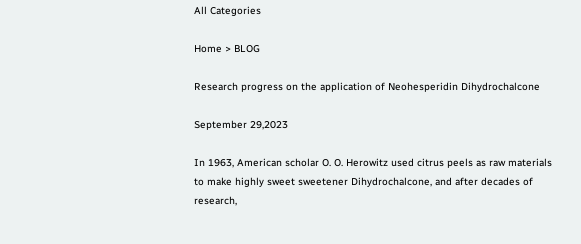All Categories

Home > BLOG

Research progress on the application of Neohesperidin Dihydrochalcone

September 29,2023

In 1963, American scholar O. O. Herowitz used citrus peels as raw materials to make highly sweet sweetener Dihydrochalcone, and after decades of research,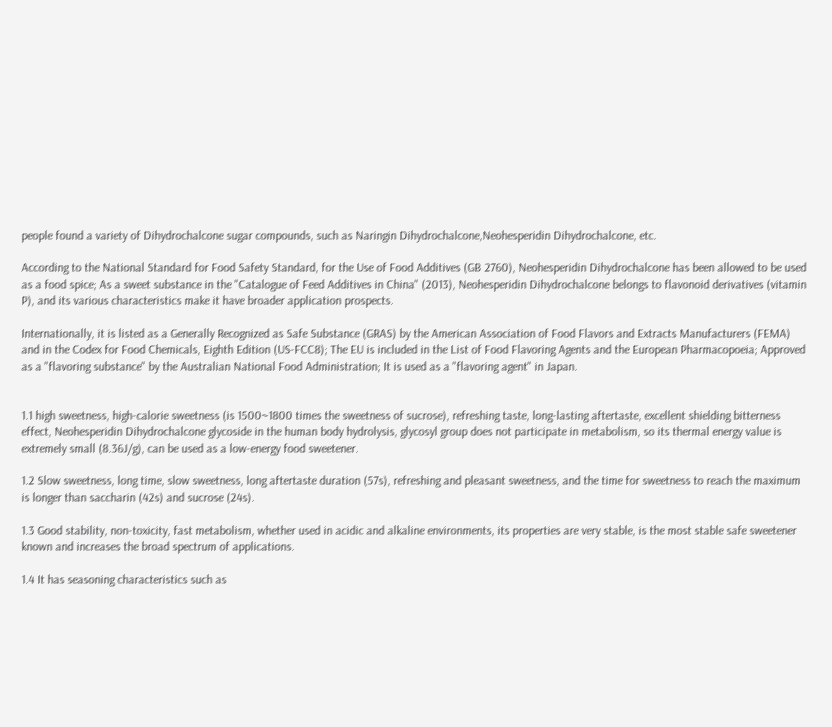people found a variety of Dihydrochalcone sugar compounds, such as Naringin Dihydrochalcone,Neohesperidin Dihydrochalcone, etc.

According to the National Standard for Food Safety Standard, for the Use of Food Additives (GB 2760), Neohesperidin Dihydrochalcone has been allowed to be used as a food spice; As a sweet substance in the "Catalogue of Feed Additives in China" (2013), Neohesperidin Dihydrochalcone belongs to flavonoid derivatives (vitamin P), and its various characteristics make it have broader application prospects.

Internationally, it is listed as a Generally Recognized as Safe Substance (GRAS) by the American Association of Food Flavors and Extracts Manufacturers (FEMA) and in the Codex for Food Chemicals, Eighth Edition (US-FCC8); The EU is included in the List of Food Flavoring Agents and the European Pharmacopoeia; Approved as a "flavoring substance" by the Australian National Food Administration; It is used as a "flavoring agent" in Japan.


1.1 high sweetness, high-calorie sweetness (is 1500~1800 times the sweetness of sucrose), refreshing taste, long-lasting aftertaste, excellent shielding bitterness effect, Neohesperidin Dihydrochalcone glycoside in the human body hydrolysis, glycosyl group does not participate in metabolism, so its thermal energy value is extremely small (8.36J/g), can be used as a low-energy food sweetener.

1.2 Slow sweetness, long time, slow sweetness, long aftertaste duration (57s), refreshing and pleasant sweetness, and the time for sweetness to reach the maximum is longer than saccharin (42s) and sucrose (24s).

1.3 Good stability, non-toxicity, fast metabolism, whether used in acidic and alkaline environments, its properties are very stable, is the most stable safe sweetener known and increases the broad spectrum of applications.

1.4 It has seasoning characteristics such as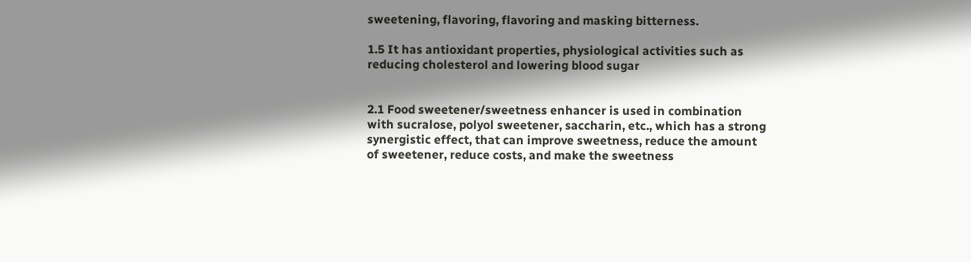sweetening, flavoring, flavoring and masking bitterness.

1.5 It has antioxidant properties, physiological activities such as reducing cholesterol and lowering blood sugar


2.1 Food sweetener/sweetness enhancer is used in combination with sucralose, polyol sweetener, saccharin, etc., which has a strong synergistic effect, that can improve sweetness, reduce the amount of sweetener, reduce costs, and make the sweetness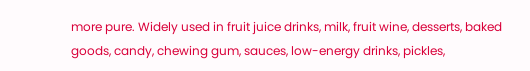more pure. Widely used in fruit juice drinks, milk, fruit wine, desserts, baked goods, candy, chewing gum, sauces, low-energy drinks, pickles,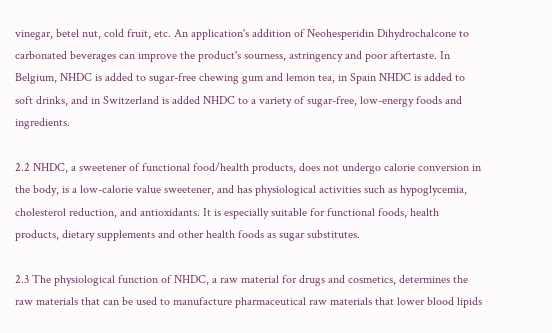vinegar, betel nut, cold fruit, etc. An application's addition of Neohesperidin Dihydrochalcone to carbonated beverages can improve the product's sourness, astringency and poor aftertaste. In Belgium, NHDC is added to sugar-free chewing gum and lemon tea, in Spain NHDC is added to soft drinks, and in Switzerland is added NHDC to a variety of sugar-free, low-energy foods and ingredients.

2.2 NHDC, a sweetener of functional food/health products, does not undergo calorie conversion in the body, is a low-calorie value sweetener, and has physiological activities such as hypoglycemia, cholesterol reduction, and antioxidants. It is especially suitable for functional foods, health products, dietary supplements and other health foods as sugar substitutes.

2.3 The physiological function of NHDC, a raw material for drugs and cosmetics, determines the raw materials that can be used to manufacture pharmaceutical raw materials that lower blood lipids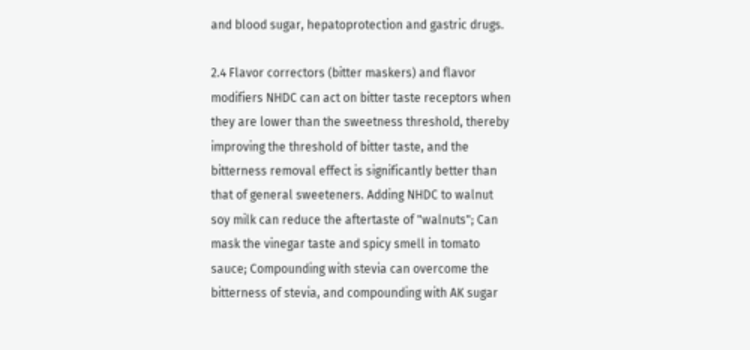and blood sugar, hepatoprotection and gastric drugs.

2.4 Flavor correctors (bitter maskers) and flavor modifiers NHDC can act on bitter taste receptors when they are lower than the sweetness threshold, thereby improving the threshold of bitter taste, and the bitterness removal effect is significantly better than that of general sweeteners. Adding NHDC to walnut soy milk can reduce the aftertaste of "walnuts"; Can mask the vinegar taste and spicy smell in tomato sauce; Compounding with stevia can overcome the bitterness of stevia, and compounding with AK sugar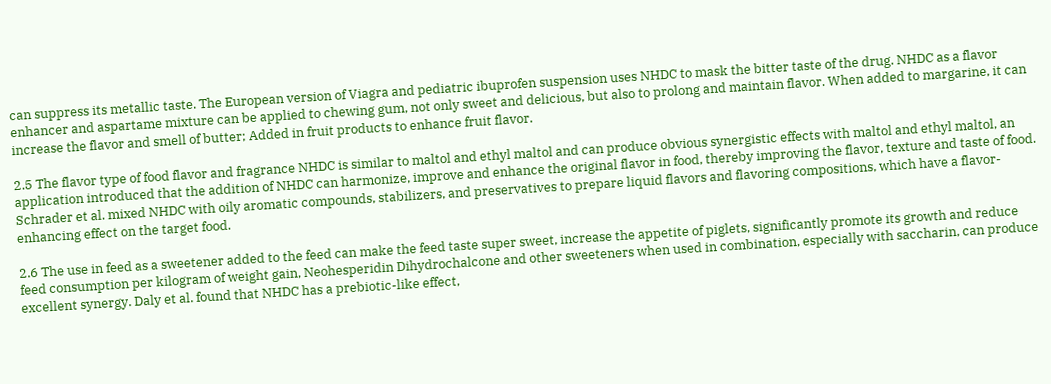can suppress its metallic taste. The European version of Viagra and pediatric ibuprofen suspension uses NHDC to mask the bitter taste of the drug. NHDC as a flavor enhancer and aspartame mixture can be applied to chewing gum, not only sweet and delicious, but also to prolong and maintain flavor. When added to margarine, it can increase the flavor and smell of butter; Added in fruit products to enhance fruit flavor.

2.5 The flavor type of food flavor and fragrance NHDC is similar to maltol and ethyl maltol and can produce obvious synergistic effects with maltol and ethyl maltol, an application introduced that the addition of NHDC can harmonize, improve and enhance the original flavor in food, thereby improving the flavor, texture and taste of food. Schrader et al. mixed NHDC with oily aromatic compounds, stabilizers, and preservatives to prepare liquid flavors and flavoring compositions, which have a flavor-enhancing effect on the target food.

2.6 The use in feed as a sweetener added to the feed can make the feed taste super sweet, increase the appetite of piglets, significantly promote its growth and reduce feed consumption per kilogram of weight gain, Neohesperidin Dihydrochalcone and other sweeteners when used in combination, especially with saccharin, can produce excellent synergy. Daly et al. found that NHDC has a prebiotic-like effect,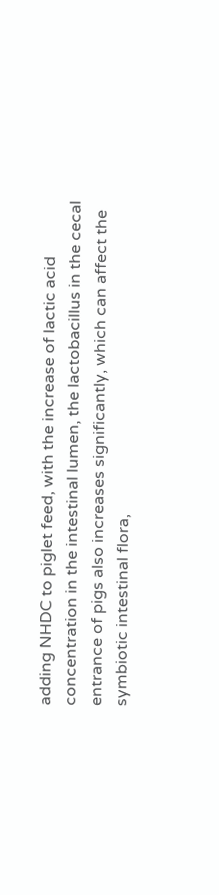adding NHDC to piglet feed, with the increase of lactic acid concentration in the intestinal lumen, the lactobacillus in the cecal entrance of pigs also increases significantly, which can affect the symbiotic intestinal flora,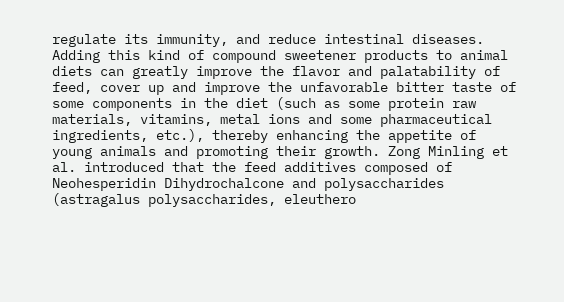regulate its immunity, and reduce intestinal diseases. Adding this kind of compound sweetener products to animal diets can greatly improve the flavor and palatability of feed, cover up and improve the unfavorable bitter taste of some components in the diet (such as some protein raw materials, vitamins, metal ions and some pharmaceutical ingredients, etc.), thereby enhancing the appetite of young animals and promoting their growth. Zong Minling et al. introduced that the feed additives composed of Neohesperidin Dihydrochalcone and polysaccharides (astragalus polysaccharides, eleuthero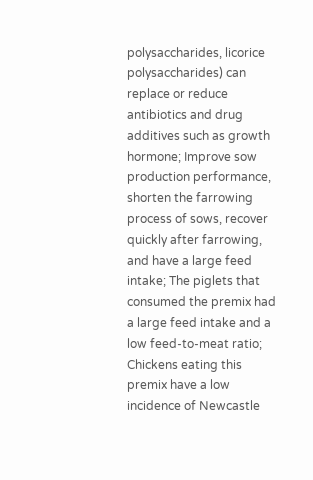polysaccharides, licorice polysaccharides) can replace or reduce antibiotics and drug additives such as growth hormone; Improve sow production performance, shorten the farrowing process of sows, recover quickly after farrowing, and have a large feed intake; The piglets that consumed the premix had a large feed intake and a low feed-to-meat ratio; Chickens eating this premix have a low incidence of Newcastle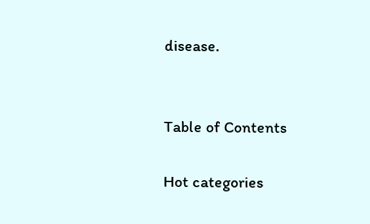disease.


Table of Contents

Hot categories